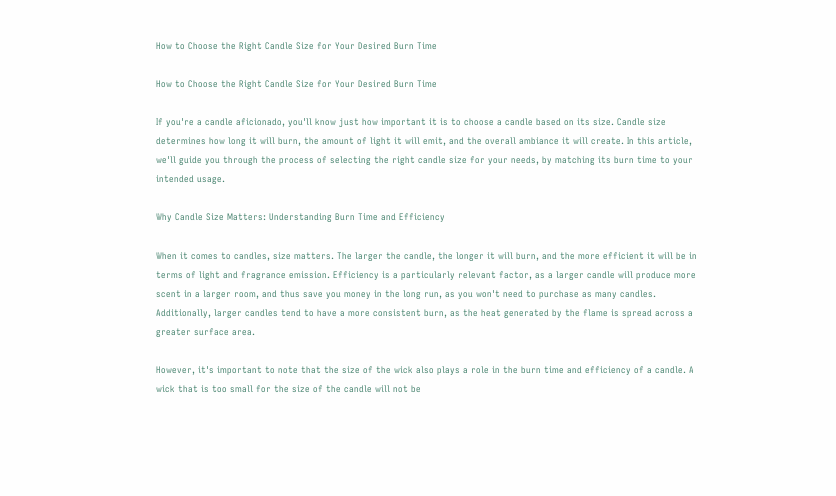How to Choose the Right Candle Size for Your Desired Burn Time

How to Choose the Right Candle Size for Your Desired Burn Time

If you're a candle aficionado, you'll know just how important it is to choose a candle based on its size. Candle size determines how long it will burn, the amount of light it will emit, and the overall ambiance it will create. In this article, we'll guide you through the process of selecting the right candle size for your needs, by matching its burn time to your intended usage.

Why Candle Size Matters: Understanding Burn Time and Efficiency

When it comes to candles, size matters. The larger the candle, the longer it will burn, and the more efficient it will be in terms of light and fragrance emission. Efficiency is a particularly relevant factor, as a larger candle will produce more scent in a larger room, and thus save you money in the long run, as you won't need to purchase as many candles. Additionally, larger candles tend to have a more consistent burn, as the heat generated by the flame is spread across a greater surface area.

However, it's important to note that the size of the wick also plays a role in the burn time and efficiency of a candle. A wick that is too small for the size of the candle will not be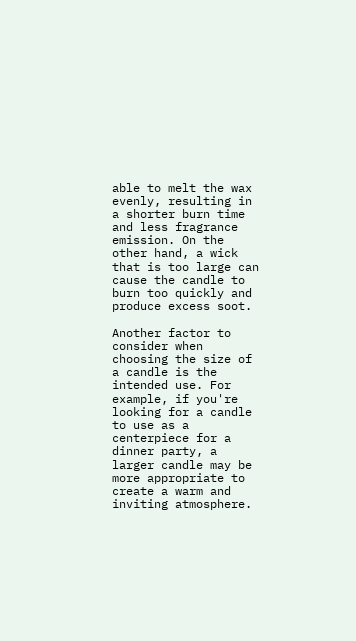able to melt the wax evenly, resulting in a shorter burn time and less fragrance emission. On the other hand, a wick that is too large can cause the candle to burn too quickly and produce excess soot.

Another factor to consider when choosing the size of a candle is the intended use. For example, if you're looking for a candle to use as a centerpiece for a dinner party, a larger candle may be more appropriate to create a warm and inviting atmosphere.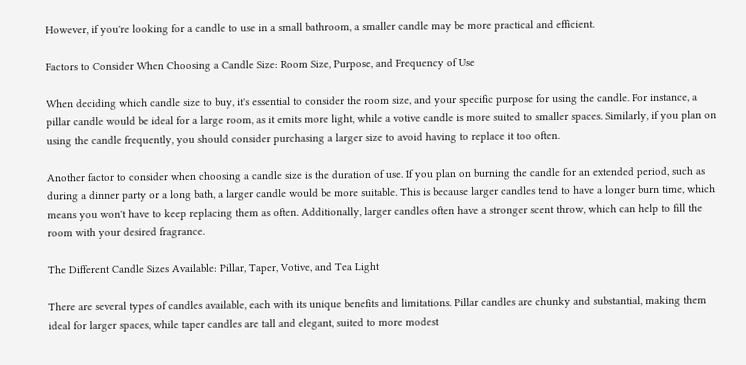However, if you're looking for a candle to use in a small bathroom, a smaller candle may be more practical and efficient.

Factors to Consider When Choosing a Candle Size: Room Size, Purpose, and Frequency of Use

When deciding which candle size to buy, it's essential to consider the room size, and your specific purpose for using the candle. For instance, a pillar candle would be ideal for a large room, as it emits more light, while a votive candle is more suited to smaller spaces. Similarly, if you plan on using the candle frequently, you should consider purchasing a larger size to avoid having to replace it too often.

Another factor to consider when choosing a candle size is the duration of use. If you plan on burning the candle for an extended period, such as during a dinner party or a long bath, a larger candle would be more suitable. This is because larger candles tend to have a longer burn time, which means you won't have to keep replacing them as often. Additionally, larger candles often have a stronger scent throw, which can help to fill the room with your desired fragrance.

The Different Candle Sizes Available: Pillar, Taper, Votive, and Tea Light

There are several types of candles available, each with its unique benefits and limitations. Pillar candles are chunky and substantial, making them ideal for larger spaces, while taper candles are tall and elegant, suited to more modest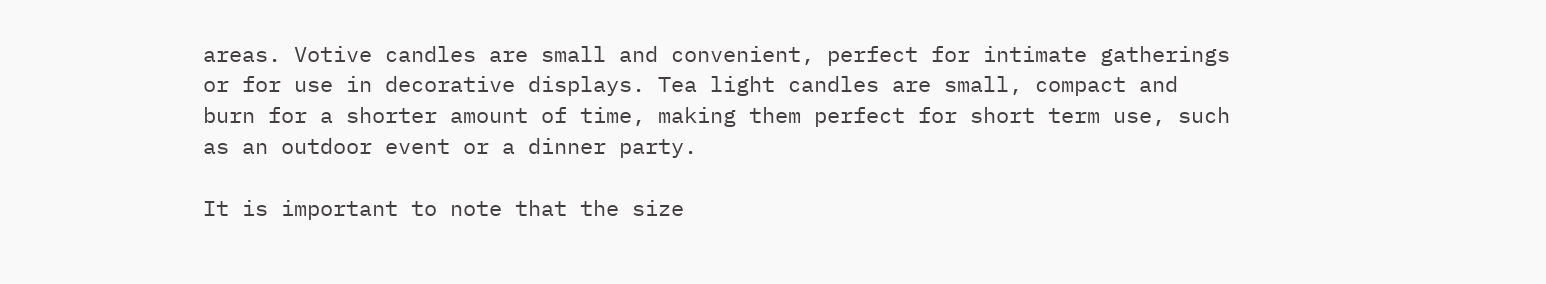areas. Votive candles are small and convenient, perfect for intimate gatherings or for use in decorative displays. Tea light candles are small, compact and burn for a shorter amount of time, making them perfect for short term use, such as an outdoor event or a dinner party.

It is important to note that the size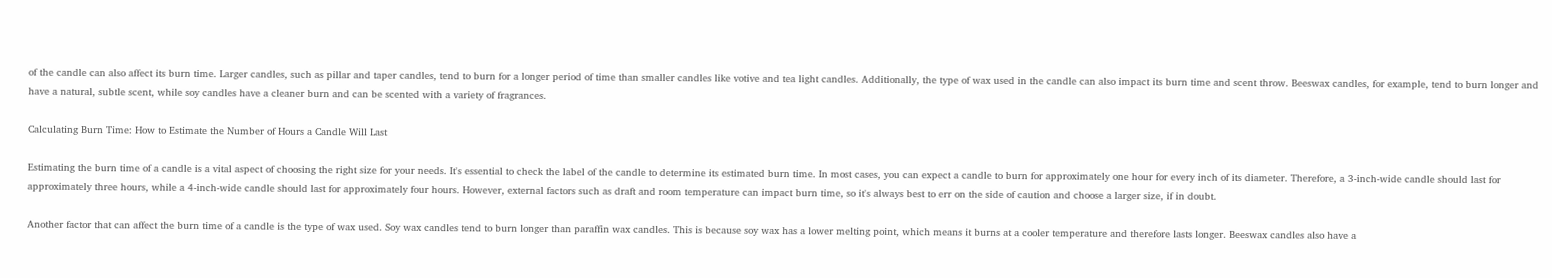of the candle can also affect its burn time. Larger candles, such as pillar and taper candles, tend to burn for a longer period of time than smaller candles like votive and tea light candles. Additionally, the type of wax used in the candle can also impact its burn time and scent throw. Beeswax candles, for example, tend to burn longer and have a natural, subtle scent, while soy candles have a cleaner burn and can be scented with a variety of fragrances.

Calculating Burn Time: How to Estimate the Number of Hours a Candle Will Last

Estimating the burn time of a candle is a vital aspect of choosing the right size for your needs. It's essential to check the label of the candle to determine its estimated burn time. In most cases, you can expect a candle to burn for approximately one hour for every inch of its diameter. Therefore, a 3-inch-wide candle should last for approximately three hours, while a 4-inch-wide candle should last for approximately four hours. However, external factors such as draft and room temperature can impact burn time, so it's always best to err on the side of caution and choose a larger size, if in doubt.

Another factor that can affect the burn time of a candle is the type of wax used. Soy wax candles tend to burn longer than paraffin wax candles. This is because soy wax has a lower melting point, which means it burns at a cooler temperature and therefore lasts longer. Beeswax candles also have a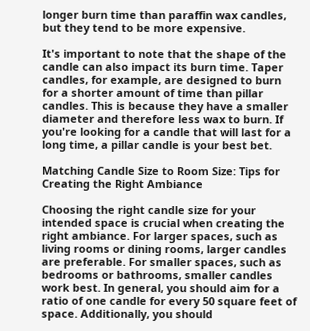longer burn time than paraffin wax candles, but they tend to be more expensive.

It's important to note that the shape of the candle can also impact its burn time. Taper candles, for example, are designed to burn for a shorter amount of time than pillar candles. This is because they have a smaller diameter and therefore less wax to burn. If you're looking for a candle that will last for a long time, a pillar candle is your best bet.

Matching Candle Size to Room Size: Tips for Creating the Right Ambiance

Choosing the right candle size for your intended space is crucial when creating the right ambiance. For larger spaces, such as living rooms or dining rooms, larger candles are preferable. For smaller spaces, such as bedrooms or bathrooms, smaller candles work best. In general, you should aim for a ratio of one candle for every 50 square feet of space. Additionally, you should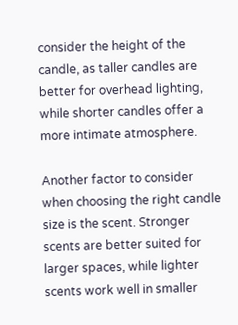consider the height of the candle, as taller candles are better for overhead lighting, while shorter candles offer a more intimate atmosphere.

Another factor to consider when choosing the right candle size is the scent. Stronger scents are better suited for larger spaces, while lighter scents work well in smaller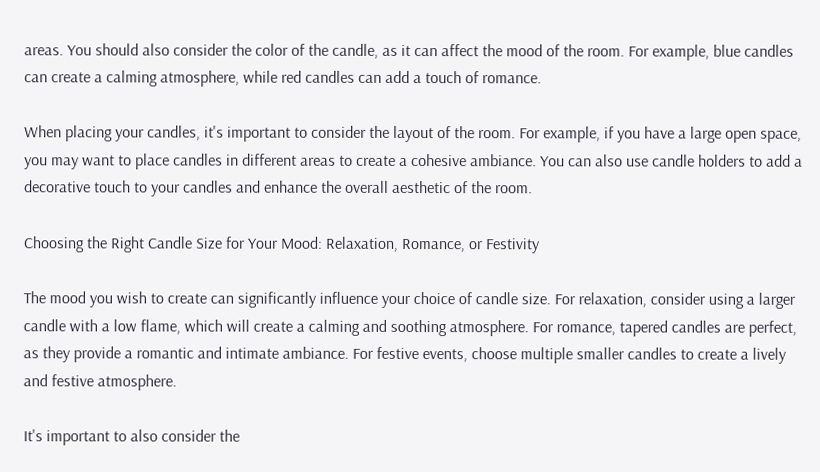areas. You should also consider the color of the candle, as it can affect the mood of the room. For example, blue candles can create a calming atmosphere, while red candles can add a touch of romance.

When placing your candles, it's important to consider the layout of the room. For example, if you have a large open space, you may want to place candles in different areas to create a cohesive ambiance. You can also use candle holders to add a decorative touch to your candles and enhance the overall aesthetic of the room.

Choosing the Right Candle Size for Your Mood: Relaxation, Romance, or Festivity

The mood you wish to create can significantly influence your choice of candle size. For relaxation, consider using a larger candle with a low flame, which will create a calming and soothing atmosphere. For romance, tapered candles are perfect, as they provide a romantic and intimate ambiance. For festive events, choose multiple smaller candles to create a lively and festive atmosphere.

It's important to also consider the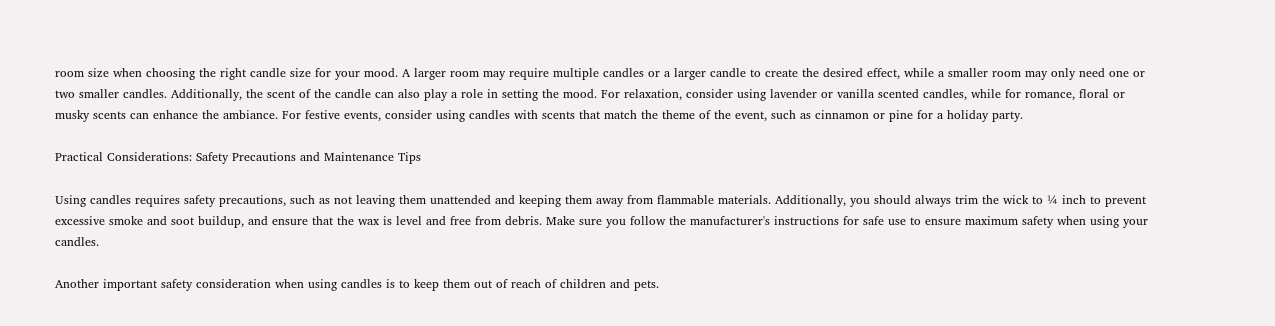room size when choosing the right candle size for your mood. A larger room may require multiple candles or a larger candle to create the desired effect, while a smaller room may only need one or two smaller candles. Additionally, the scent of the candle can also play a role in setting the mood. For relaxation, consider using lavender or vanilla scented candles, while for romance, floral or musky scents can enhance the ambiance. For festive events, consider using candles with scents that match the theme of the event, such as cinnamon or pine for a holiday party.

Practical Considerations: Safety Precautions and Maintenance Tips

Using candles requires safety precautions, such as not leaving them unattended and keeping them away from flammable materials. Additionally, you should always trim the wick to ¼ inch to prevent excessive smoke and soot buildup, and ensure that the wax is level and free from debris. Make sure you follow the manufacturer's instructions for safe use to ensure maximum safety when using your candles.

Another important safety consideration when using candles is to keep them out of reach of children and pets.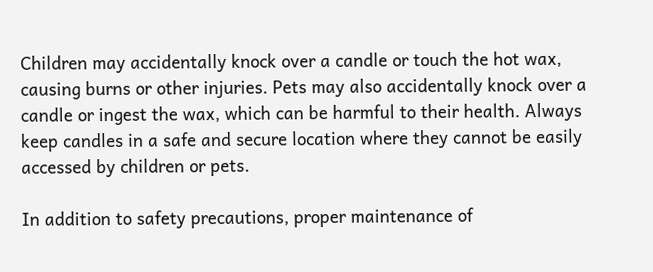Children may accidentally knock over a candle or touch the hot wax, causing burns or other injuries. Pets may also accidentally knock over a candle or ingest the wax, which can be harmful to their health. Always keep candles in a safe and secure location where they cannot be easily accessed by children or pets.

In addition to safety precautions, proper maintenance of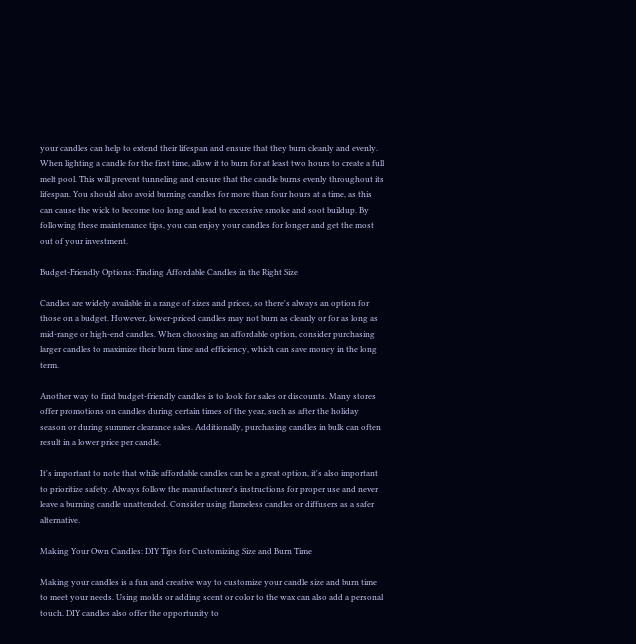your candles can help to extend their lifespan and ensure that they burn cleanly and evenly. When lighting a candle for the first time, allow it to burn for at least two hours to create a full melt pool. This will prevent tunneling and ensure that the candle burns evenly throughout its lifespan. You should also avoid burning candles for more than four hours at a time, as this can cause the wick to become too long and lead to excessive smoke and soot buildup. By following these maintenance tips, you can enjoy your candles for longer and get the most out of your investment.

Budget-Friendly Options: Finding Affordable Candles in the Right Size

Candles are widely available in a range of sizes and prices, so there's always an option for those on a budget. However, lower-priced candles may not burn as cleanly or for as long as mid-range or high-end candles. When choosing an affordable option, consider purchasing larger candles to maximize their burn time and efficiency, which can save money in the long term.

Another way to find budget-friendly candles is to look for sales or discounts. Many stores offer promotions on candles during certain times of the year, such as after the holiday season or during summer clearance sales. Additionally, purchasing candles in bulk can often result in a lower price per candle.

It's important to note that while affordable candles can be a great option, it's also important to prioritize safety. Always follow the manufacturer's instructions for proper use and never leave a burning candle unattended. Consider using flameless candles or diffusers as a safer alternative.

Making Your Own Candles: DIY Tips for Customizing Size and Burn Time

Making your candles is a fun and creative way to customize your candle size and burn time to meet your needs. Using molds or adding scent or color to the wax can also add a personal touch. DIY candles also offer the opportunity to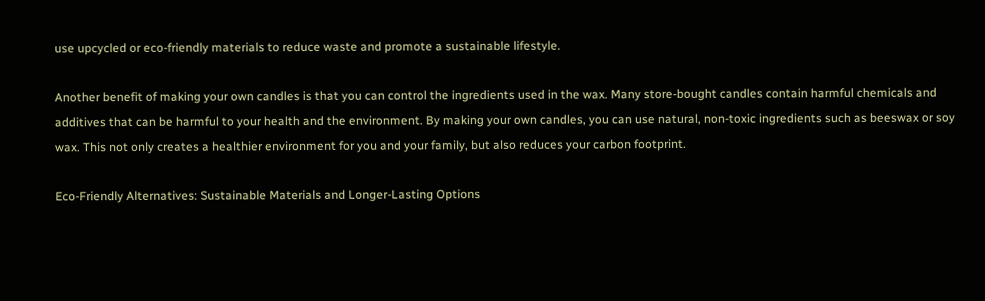use upcycled or eco-friendly materials to reduce waste and promote a sustainable lifestyle.

Another benefit of making your own candles is that you can control the ingredients used in the wax. Many store-bought candles contain harmful chemicals and additives that can be harmful to your health and the environment. By making your own candles, you can use natural, non-toxic ingredients such as beeswax or soy wax. This not only creates a healthier environment for you and your family, but also reduces your carbon footprint.

Eco-Friendly Alternatives: Sustainable Materials and Longer-Lasting Options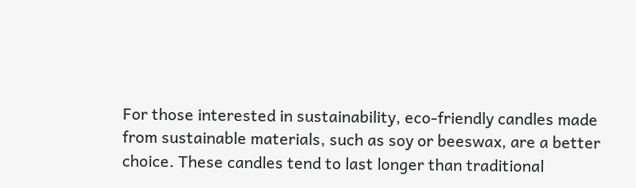For those interested in sustainability, eco-friendly candles made from sustainable materials, such as soy or beeswax, are a better choice. These candles tend to last longer than traditional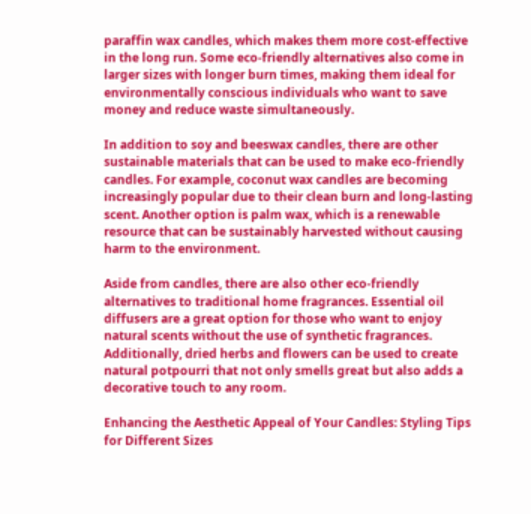paraffin wax candles, which makes them more cost-effective in the long run. Some eco-friendly alternatives also come in larger sizes with longer burn times, making them ideal for environmentally conscious individuals who want to save money and reduce waste simultaneously.

In addition to soy and beeswax candles, there are other sustainable materials that can be used to make eco-friendly candles. For example, coconut wax candles are becoming increasingly popular due to their clean burn and long-lasting scent. Another option is palm wax, which is a renewable resource that can be sustainably harvested without causing harm to the environment.

Aside from candles, there are also other eco-friendly alternatives to traditional home fragrances. Essential oil diffusers are a great option for those who want to enjoy natural scents without the use of synthetic fragrances. Additionally, dried herbs and flowers can be used to create natural potpourri that not only smells great but also adds a decorative touch to any room.

Enhancing the Aesthetic Appeal of Your Candles: Styling Tips for Different Sizes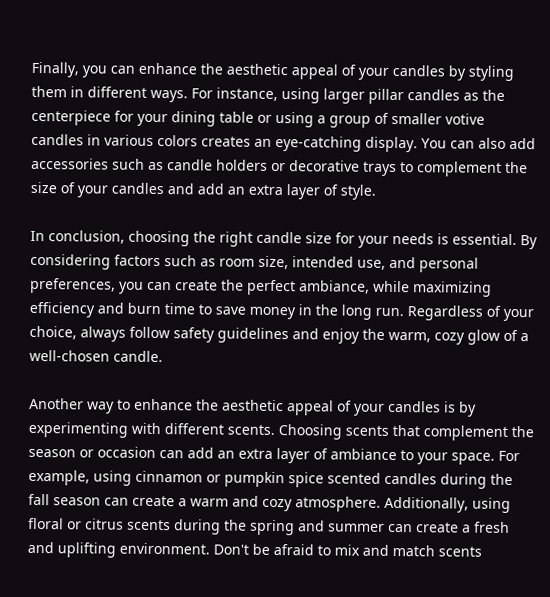Finally, you can enhance the aesthetic appeal of your candles by styling them in different ways. For instance, using larger pillar candles as the centerpiece for your dining table or using a group of smaller votive candles in various colors creates an eye-catching display. You can also add accessories such as candle holders or decorative trays to complement the size of your candles and add an extra layer of style.

In conclusion, choosing the right candle size for your needs is essential. By considering factors such as room size, intended use, and personal preferences, you can create the perfect ambiance, while maximizing efficiency and burn time to save money in the long run. Regardless of your choice, always follow safety guidelines and enjoy the warm, cozy glow of a well-chosen candle.

Another way to enhance the aesthetic appeal of your candles is by experimenting with different scents. Choosing scents that complement the season or occasion can add an extra layer of ambiance to your space. For example, using cinnamon or pumpkin spice scented candles during the fall season can create a warm and cozy atmosphere. Additionally, using floral or citrus scents during the spring and summer can create a fresh and uplifting environment. Don't be afraid to mix and match scents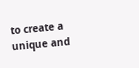to create a unique and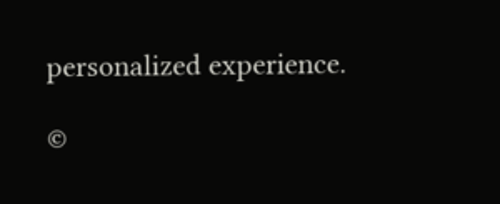personalized experience.

©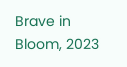Brave in Bloom, 2023